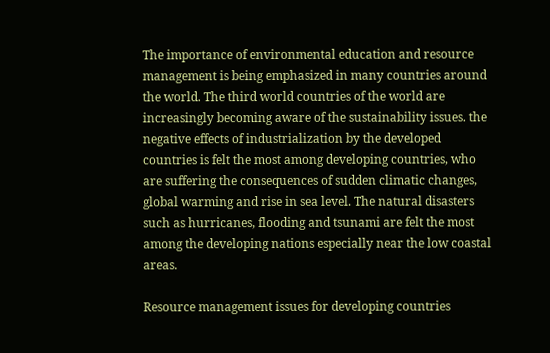The importance of environmental education and resource management is being emphasized in many countries around the world. The third world countries of the world are increasingly becoming aware of the sustainability issues. the negative effects of industrialization by the developed countries is felt the most among developing countries, who are suffering the consequences of sudden climatic changes, global warming and rise in sea level. The natural disasters such as hurricanes, flooding and tsunami are felt the most among the developing nations especially near the low coastal areas.

Resource management issues for developing countries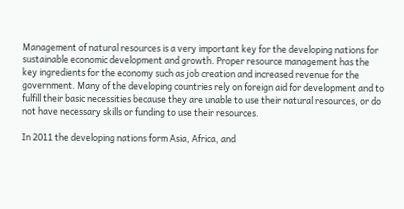Management of natural resources is a very important key for the developing nations for sustainable economic development and growth. Proper resource management has the key ingredients for the economy such as job creation and increased revenue for the government. Many of the developing countries rely on foreign aid for development and to fulfill their basic necessities because they are unable to use their natural resources, or do not have necessary skills or funding to use their resources.

In 2011 the developing nations form Asia, Africa, and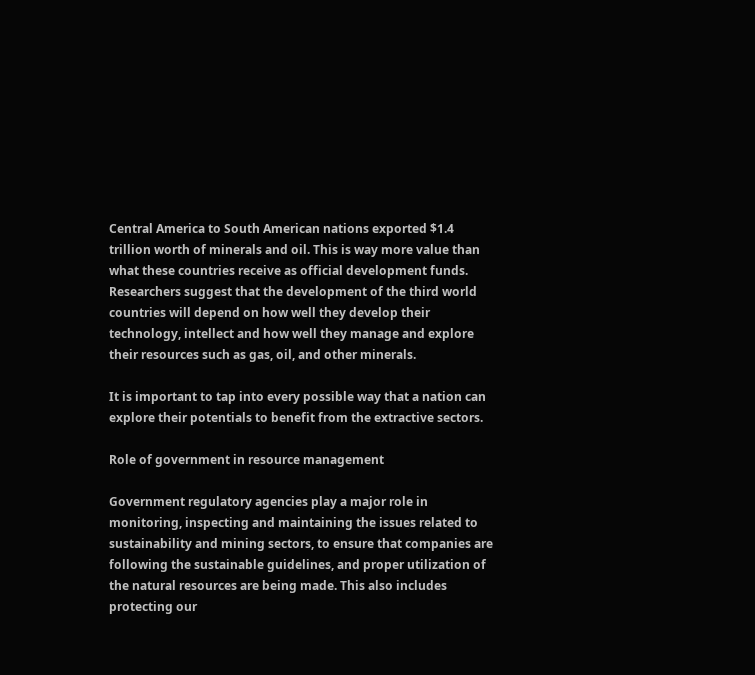Central America to South American nations exported $1.4 trillion worth of minerals and oil. This is way more value than what these countries receive as official development funds. Researchers suggest that the development of the third world countries will depend on how well they develop their technology, intellect and how well they manage and explore their resources such as gas, oil, and other minerals.

It is important to tap into every possible way that a nation can explore their potentials to benefit from the extractive sectors.

Role of government in resource management

Government regulatory agencies play a major role in monitoring, inspecting and maintaining the issues related to sustainability and mining sectors, to ensure that companies are following the sustainable guidelines, and proper utilization of the natural resources are being made. This also includes protecting our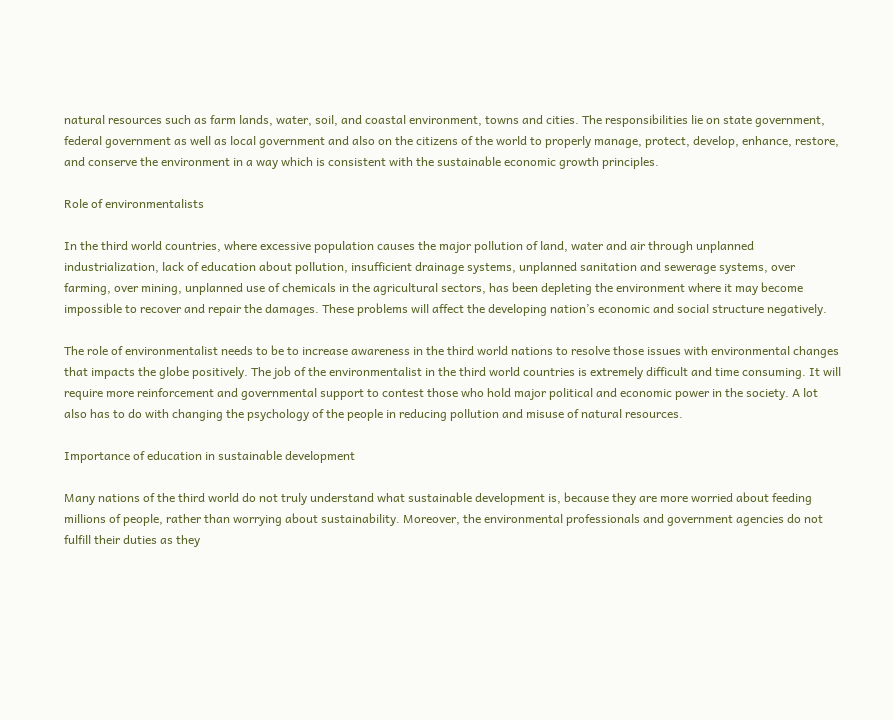natural resources such as farm lands, water, soil, and coastal environment, towns and cities. The responsibilities lie on state government, federal government as well as local government and also on the citizens of the world to properly manage, protect, develop, enhance, restore, and conserve the environment in a way which is consistent with the sustainable economic growth principles.

Role of environmentalists

In the third world countries, where excessive population causes the major pollution of land, water and air through unplanned industrialization, lack of education about pollution, insufficient drainage systems, unplanned sanitation and sewerage systems, over farming, over mining, unplanned use of chemicals in the agricultural sectors, has been depleting the environment where it may become impossible to recover and repair the damages. These problems will affect the developing nation’s economic and social structure negatively.

The role of environmentalist needs to be to increase awareness in the third world nations to resolve those issues with environmental changes that impacts the globe positively. The job of the environmentalist in the third world countries is extremely difficult and time consuming. It will require more reinforcement and governmental support to contest those who hold major political and economic power in the society. A lot also has to do with changing the psychology of the people in reducing pollution and misuse of natural resources.

Importance of education in sustainable development

Many nations of the third world do not truly understand what sustainable development is, because they are more worried about feeding millions of people, rather than worrying about sustainability. Moreover, the environmental professionals and government agencies do not fulfill their duties as they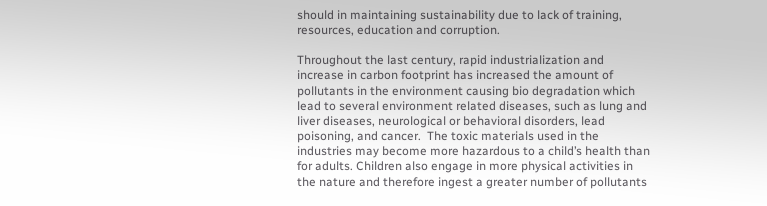should in maintaining sustainability due to lack of training, resources, education and corruption.

Throughout the last century, rapid industrialization and increase in carbon footprint has increased the amount of pollutants in the environment causing bio degradation which lead to several environment related diseases, such as lung and liver diseases, neurological or behavioral disorders, lead poisoning, and cancer.  The toxic materials used in the industries may become more hazardous to a child’s health than for adults. Children also engage in more physical activities in the nature and therefore ingest a greater number of pollutants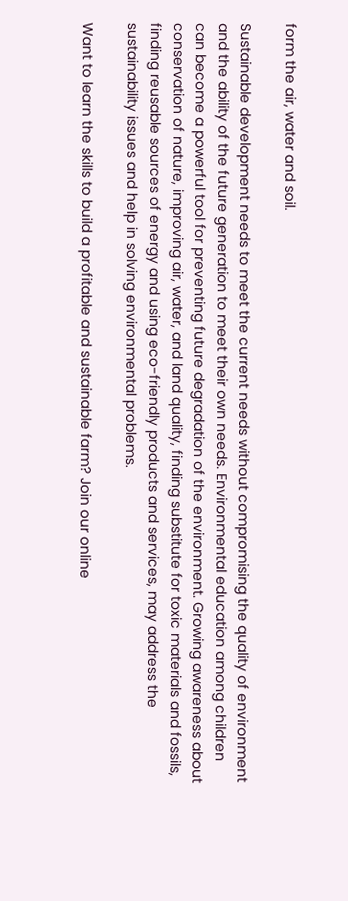form the air, water and soil.

Sustainable development needs to meet the current needs without compromising the quality of environment and the ability of the future generation to meet their own needs. Environmental education among children can become a powerful tool for preventing future degradation of the environment. Growing awareness about conservation of nature, improving air, water, and land quality, finding substitute for toxic materials and fossils, finding reusable sources of energy and using eco-friendly products and services, may address the sustainability issues and help in solving environmental problems.

Want to learn the skills to build a profitable and sustainable farm? Join our online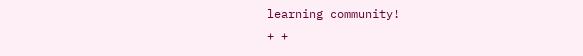learning community!
+ +